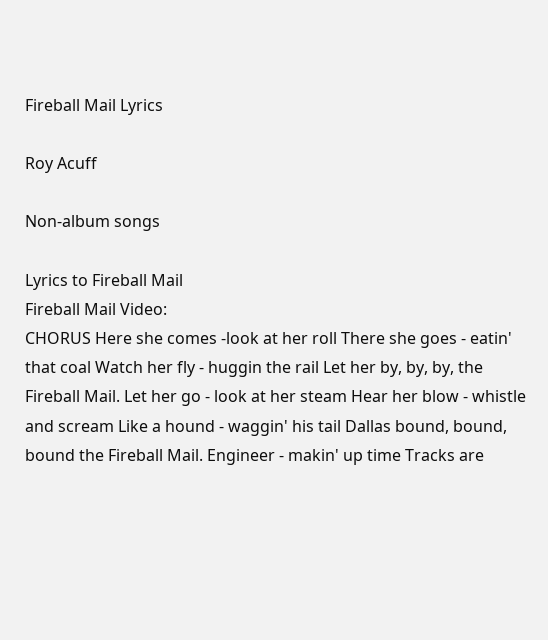Fireball Mail Lyrics

Roy Acuff

Non-album songs

Lyrics to Fireball Mail
Fireball Mail Video:
CHORUS Here she comes -look at her roll There she goes - eatin' that coal Watch her fly - huggin the rail Let her by, by, by, the Fireball Mail. Let her go - look at her steam Hear her blow - whistle and scream Like a hound - waggin' his tail Dallas bound, bound, bound the Fireball Mail. Engineer - makin' up time Tracks are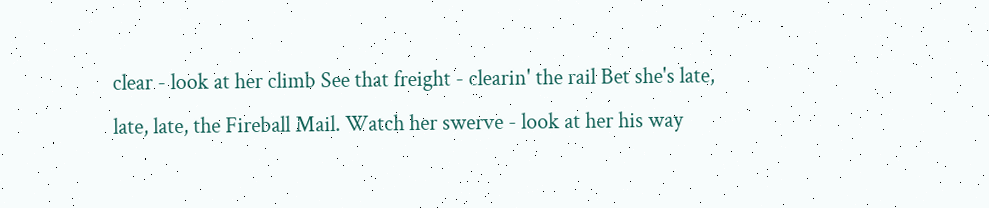clear - look at her climb See that freight - clearin' the rail Bet she's late, late, late, the Fireball Mail. Watch her swerve - look at her his way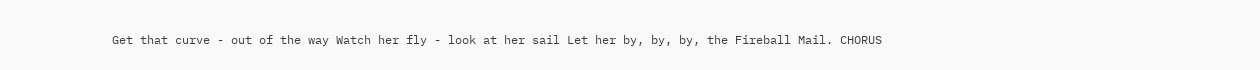Get that curve - out of the way Watch her fly - look at her sail Let her by, by, by, the Fireball Mail. CHORUS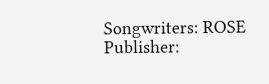Songwriters: ROSE
Publisher: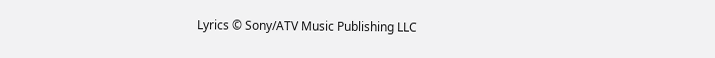Lyrics © Sony/ATV Music Publishing LLC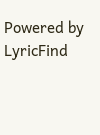Powered by LyricFind